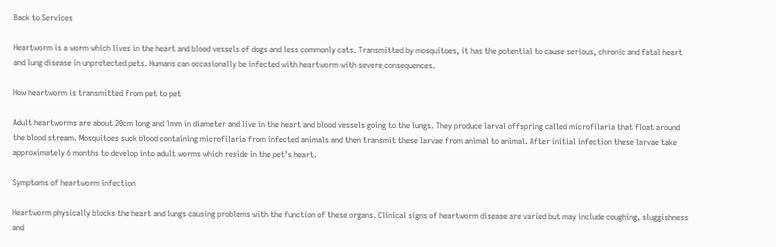Back to Services

Heartworm is a worm which lives in the heart and blood vessels of dogs and less commonly cats. Transmitted by mosquitoes, it has the potential to cause serious, chronic and fatal heart and lung disease in unprotected pets. Humans can occasionally be infected with heartworm with severe consequences.

How heartworm is transmitted from pet to pet

Adult heartworms are about 20cm long and 1mm in diameter and live in the heart and blood vessels going to the lungs. They produce larval offspring called microfilaria that float around the blood stream. Mosquitoes suck blood containing microfilaria from infected animals and then transmit these larvae from animal to animal. After initial infection these larvae take approximately 6 months to develop into adult worms which reside in the pet’s heart.

Symptoms of heartworm infection

Heartworm physically blocks the heart and lungs causing problems with the function of these organs. Clinical signs of heartworm disease are varied but may include coughing, sluggishness and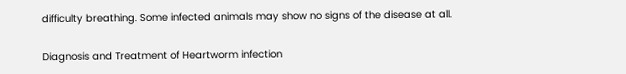difficulty breathing. Some infected animals may show no signs of the disease at all.

Diagnosis and Treatment of Heartworm infection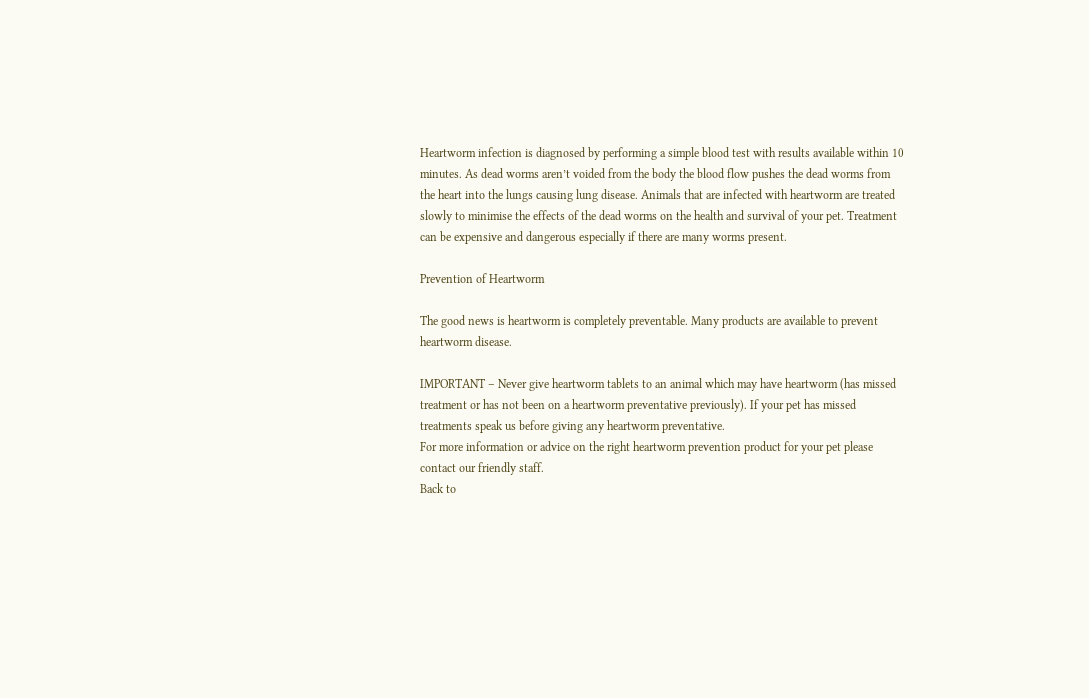Heartworm infection is diagnosed by performing a simple blood test with results available within 10 minutes. As dead worms aren’t voided from the body the blood flow pushes the dead worms from the heart into the lungs causing lung disease. Animals that are infected with heartworm are treated slowly to minimise the effects of the dead worms on the health and survival of your pet. Treatment can be expensive and dangerous especially if there are many worms present.

Prevention of Heartworm

The good news is heartworm is completely preventable. Many products are available to prevent heartworm disease.

IMPORTANT – Never give heartworm tablets to an animal which may have heartworm (has missed treatment or has not been on a heartworm preventative previously). If your pet has missed treatments speak us before giving any heartworm preventative.
For more information or advice on the right heartworm prevention product for your pet please contact our friendly staff.
Back to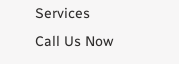Services
Call Us Now